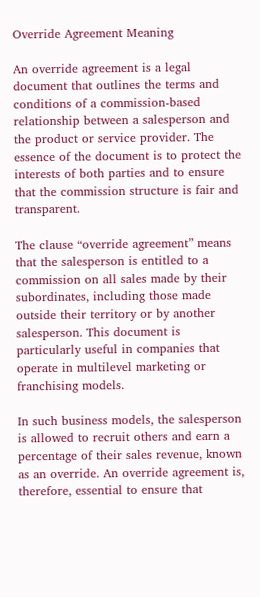Override Agreement Meaning

An override agreement is a legal document that outlines the terms and conditions of a commission-based relationship between a salesperson and the product or service provider. The essence of the document is to protect the interests of both parties and to ensure that the commission structure is fair and transparent.

The clause “override agreement” means that the salesperson is entitled to a commission on all sales made by their subordinates, including those made outside their territory or by another salesperson. This document is particularly useful in companies that operate in multilevel marketing or franchising models.

In such business models, the salesperson is allowed to recruit others and earn a percentage of their sales revenue, known as an override. An override agreement is, therefore, essential to ensure that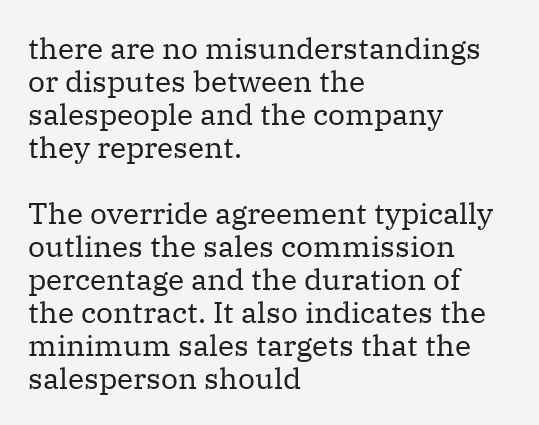there are no misunderstandings or disputes between the salespeople and the company they represent.

The override agreement typically outlines the sales commission percentage and the duration of the contract. It also indicates the minimum sales targets that the salesperson should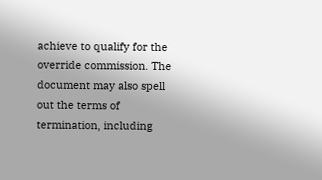achieve to qualify for the override commission. The document may also spell out the terms of termination, including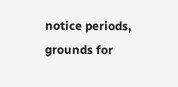notice periods, grounds for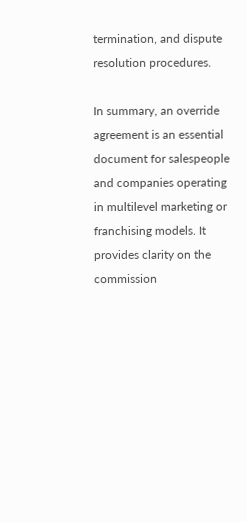termination, and dispute resolution procedures.

In summary, an override agreement is an essential document for salespeople and companies operating in multilevel marketing or franchising models. It provides clarity on the commission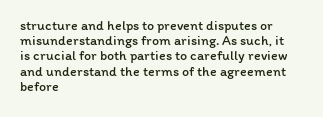structure and helps to prevent disputes or misunderstandings from arising. As such, it is crucial for both parties to carefully review and understand the terms of the agreement before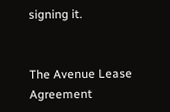signing it.


The Avenue Lease Agreement